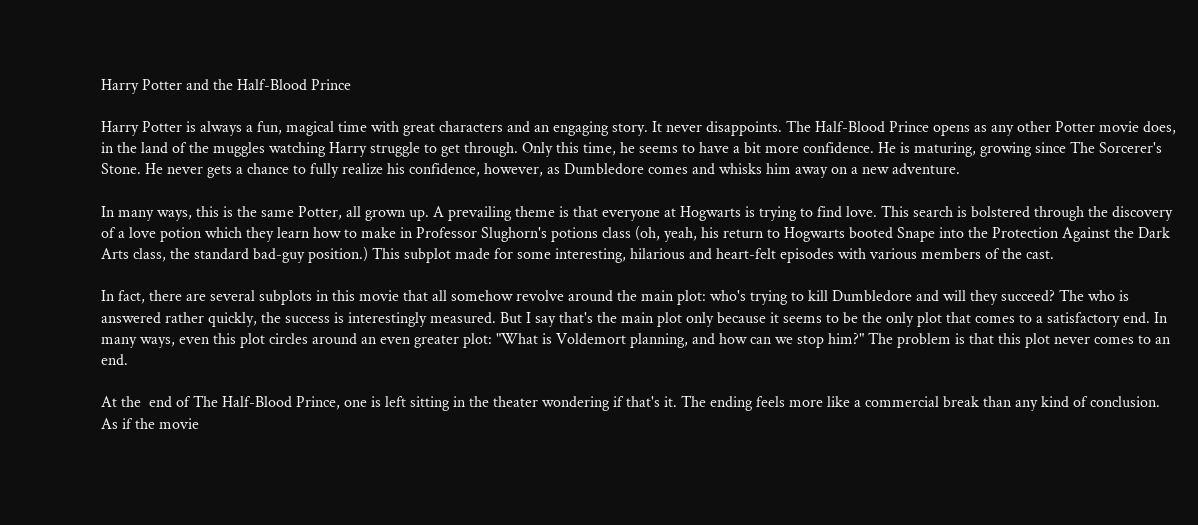Harry Potter and the Half-Blood Prince

Harry Potter is always a fun, magical time with great characters and an engaging story. It never disappoints. The Half-Blood Prince opens as any other Potter movie does, in the land of the muggles watching Harry struggle to get through. Only this time, he seems to have a bit more confidence. He is maturing, growing since The Sorcerer's Stone. He never gets a chance to fully realize his confidence, however, as Dumbledore comes and whisks him away on a new adventure.

In many ways, this is the same Potter, all grown up. A prevailing theme is that everyone at Hogwarts is trying to find love. This search is bolstered through the discovery of a love potion which they learn how to make in Professor Slughorn's potions class (oh, yeah, his return to Hogwarts booted Snape into the Protection Against the Dark Arts class, the standard bad-guy position.) This subplot made for some interesting, hilarious and heart-felt episodes with various members of the cast.

In fact, there are several subplots in this movie that all somehow revolve around the main plot: who's trying to kill Dumbledore and will they succeed? The who is answered rather quickly, the success is interestingly measured. But I say that's the main plot only because it seems to be the only plot that comes to a satisfactory end. In many ways, even this plot circles around an even greater plot: "What is Voldemort planning, and how can we stop him?" The problem is that this plot never comes to an end.

At the  end of The Half-Blood Prince, one is left sitting in the theater wondering if that's it. The ending feels more like a commercial break than any kind of conclusion. As if the movie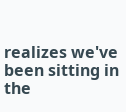realizes we've been sitting in the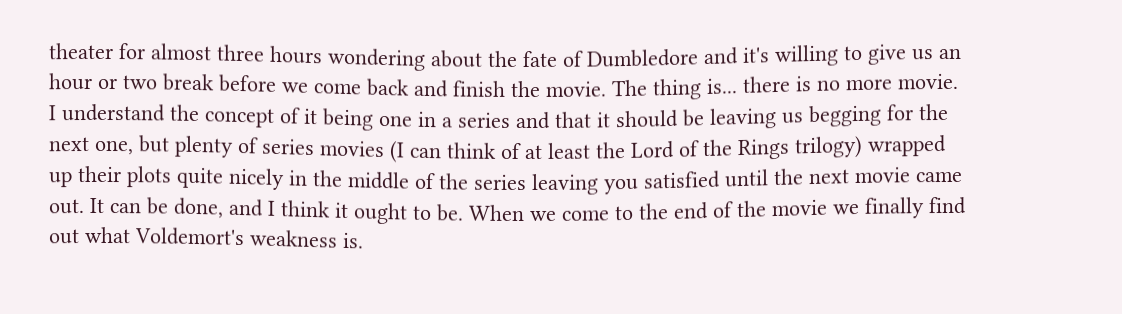theater for almost three hours wondering about the fate of Dumbledore and it's willing to give us an hour or two break before we come back and finish the movie. The thing is... there is no more movie. I understand the concept of it being one in a series and that it should be leaving us begging for the next one, but plenty of series movies (I can think of at least the Lord of the Rings trilogy) wrapped up their plots quite nicely in the middle of the series leaving you satisfied until the next movie came out. It can be done, and I think it ought to be. When we come to the end of the movie we finally find out what Voldemort's weakness is.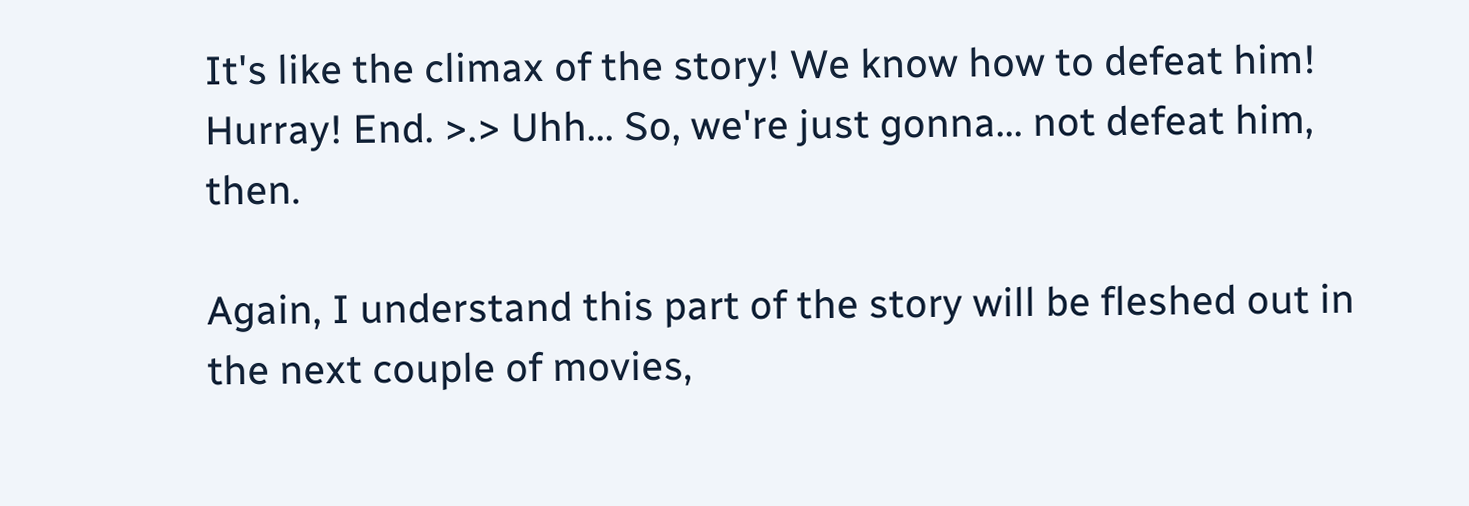It's like the climax of the story! We know how to defeat him! Hurray! End. >.> Uhh... So, we're just gonna... not defeat him, then.

Again, I understand this part of the story will be fleshed out in the next couple of movies,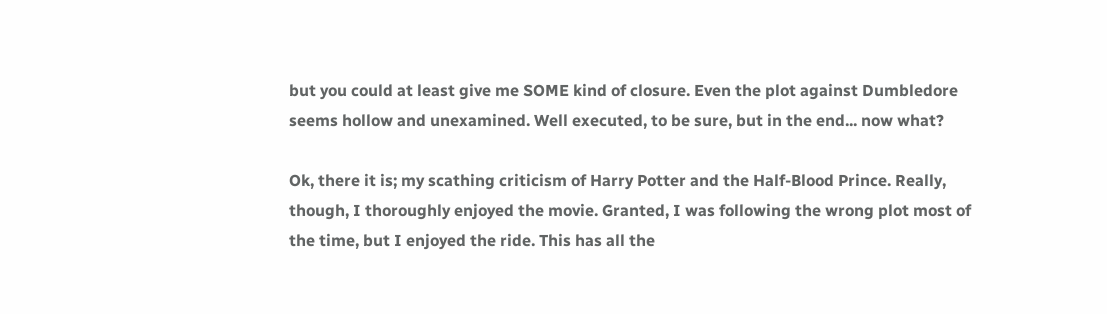but you could at least give me SOME kind of closure. Even the plot against Dumbledore seems hollow and unexamined. Well executed, to be sure, but in the end... now what?

Ok, there it is; my scathing criticism of Harry Potter and the Half-Blood Prince. Really, though, I thoroughly enjoyed the movie. Granted, I was following the wrong plot most of the time, but I enjoyed the ride. This has all the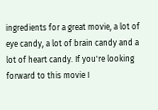ingredients for a great movie, a lot of eye candy, a lot of brain candy and a lot of heart candy. If you're looking forward to this movie I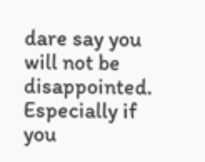dare say you will not be disappointed. Especially if you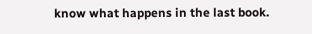know what happens in the last book.